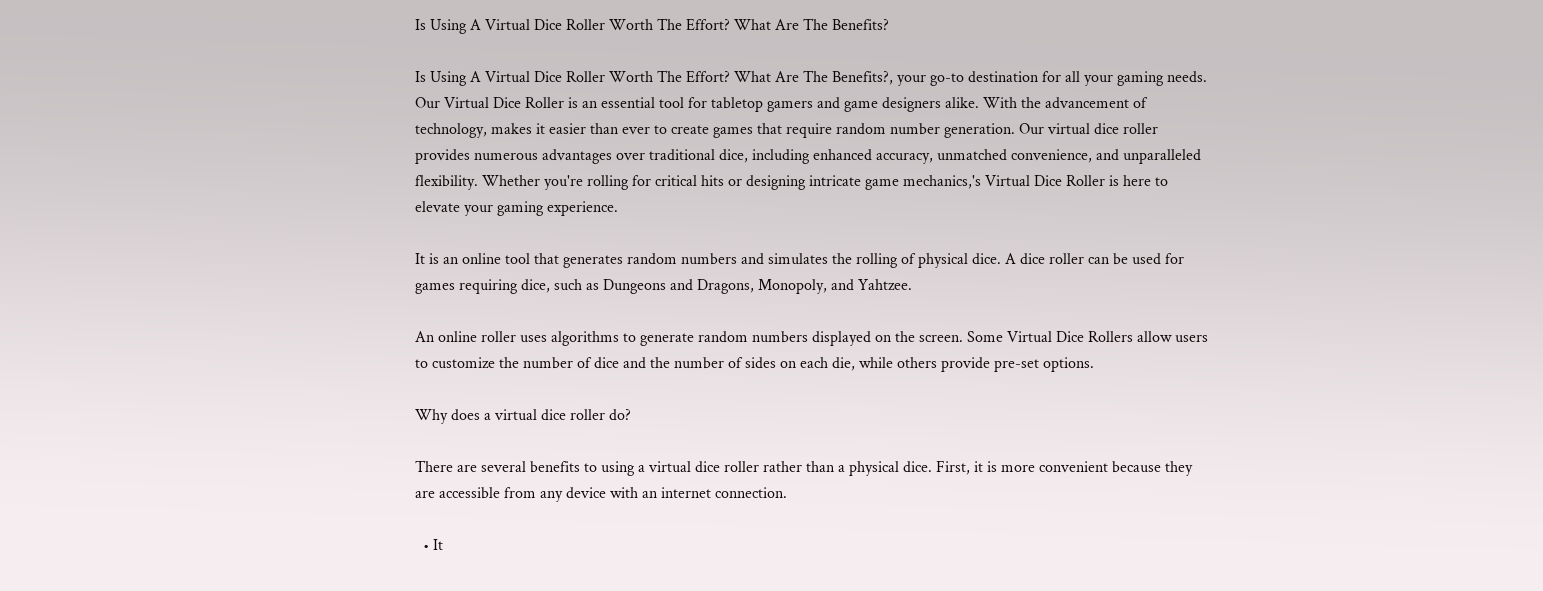Is Using A Virtual Dice Roller Worth The Effort? What Are The Benefits?

Is Using A Virtual Dice Roller Worth The Effort? What Are The Benefits?, your go-to destination for all your gaming needs. Our Virtual Dice Roller is an essential tool for tabletop gamers and game designers alike. With the advancement of technology, makes it easier than ever to create games that require random number generation. Our virtual dice roller provides numerous advantages over traditional dice, including enhanced accuracy, unmatched convenience, and unparalleled flexibility. Whether you're rolling for critical hits or designing intricate game mechanics,'s Virtual Dice Roller is here to elevate your gaming experience.

It is an online tool that generates random numbers and simulates the rolling of physical dice. A dice roller can be used for games requiring dice, such as Dungeons and Dragons, Monopoly, and Yahtzee.

An online roller uses algorithms to generate random numbers displayed on the screen. Some Virtual Dice Rollers allow users to customize the number of dice and the number of sides on each die, while others provide pre-set options.

Why does a virtual dice roller do?

There are several benefits to using a virtual dice roller rather than a physical dice. First, it is more convenient because they are accessible from any device with an internet connection.

  • It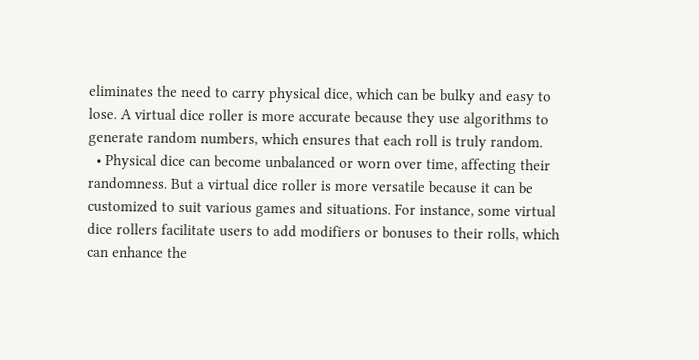eliminates the need to carry physical dice, which can be bulky and easy to lose. A virtual dice roller is more accurate because they use algorithms to generate random numbers, which ensures that each roll is truly random.
  • Physical dice can become unbalanced or worn over time, affecting their randomness. But a virtual dice roller is more versatile because it can be customized to suit various games and situations. For instance, some virtual dice rollers facilitate users to add modifiers or bonuses to their rolls, which can enhance the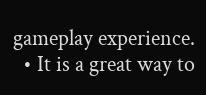gameplay experience.
  • It is a great way to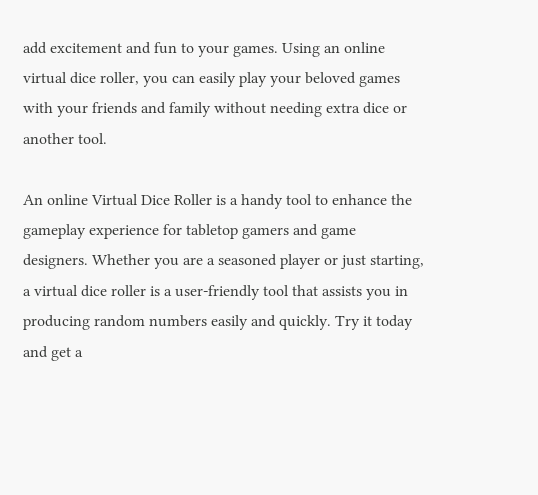add excitement and fun to your games. Using an online virtual dice roller, you can easily play your beloved games with your friends and family without needing extra dice or another tool.

An online Virtual Dice Roller is a handy tool to enhance the gameplay experience for tabletop gamers and game designers. Whether you are a seasoned player or just starting, a virtual dice roller is a user-friendly tool that assists you in producing random numbers easily and quickly. Try it today and get a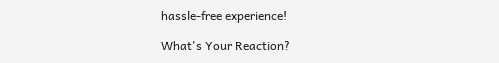hassle-free experience!

What's Your Reaction?